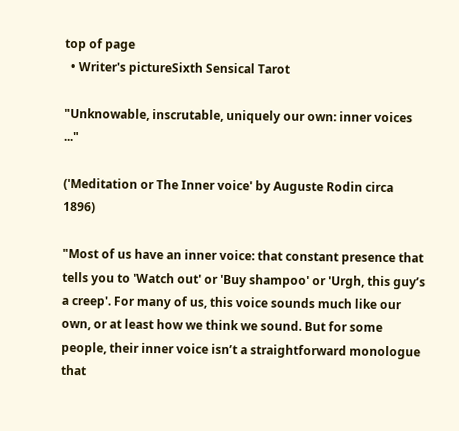top of page
  • Writer's pictureSixth Sensical Tarot

"Unknowable, inscrutable, uniquely our own: inner voices ..."

('Meditation or The Inner voice' by Auguste Rodin circa 1896)

"Most of us have an inner voice: that constant presence that tells you to 'Watch out' or 'Buy shampoo' or 'Urgh, this guy’s a creep'. For many of us, this voice sounds much like our own, or at least how we think we sound. But for some people, their inner voice isn’t a straightforward monologue that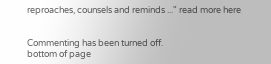reproaches, counsels and reminds ..." read more here


Commenting has been turned off.
bottom of page